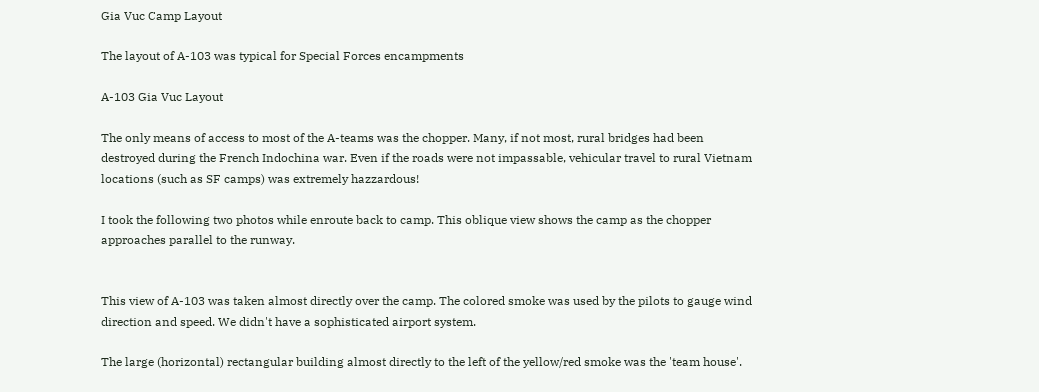Gia Vuc Camp Layout

The layout of A-103 was typical for Special Forces encampments

A-103 Gia Vuc Layout

The only means of access to most of the A-teams was the chopper. Many, if not most, rural bridges had been destroyed during the French Indochina war. Even if the roads were not impassable, vehicular travel to rural Vietnam locations (such as SF camps) was extremely hazzardous!

I took the following two photos while enroute back to camp. This oblique view shows the camp as the chopper approaches parallel to the runway.


This view of A-103 was taken almost directly over the camp. The colored smoke was used by the pilots to gauge wind direction and speed. We didn't have a sophisticated airport system.

The large (horizontal) rectangular building almost directly to the left of the yellow/red smoke was the 'team house'.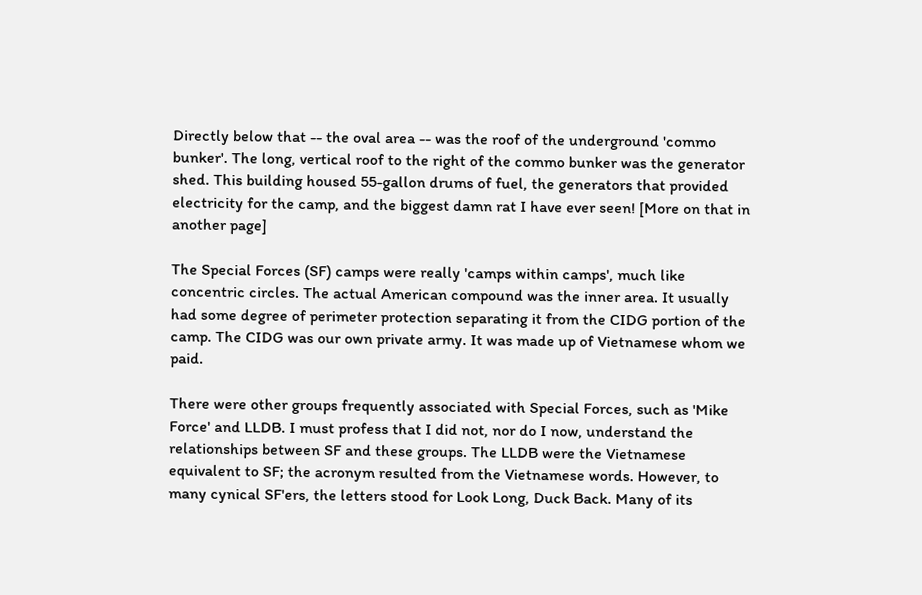Directly below that -- the oval area -- was the roof of the underground 'commo bunker'. The long, vertical roof to the right of the commo bunker was the generator shed. This building housed 55-gallon drums of fuel, the generators that provided electricity for the camp, and the biggest damn rat I have ever seen! [More on that in another page]

The Special Forces (SF) camps were really 'camps within camps', much like concentric circles. The actual American compound was the inner area. It usually had some degree of perimeter protection separating it from the CIDG portion of the camp. The CIDG was our own private army. It was made up of Vietnamese whom we paid.

There were other groups frequently associated with Special Forces, such as 'Mike Force' and LLDB. I must profess that I did not, nor do I now, understand the relationships between SF and these groups. The LLDB were the Vietnamese equivalent to SF; the acronym resulted from the Vietnamese words. However, to many cynical SF'ers, the letters stood for Look Long, Duck Back. Many of its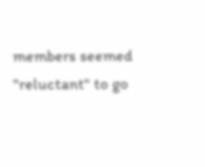members seemed "reluctant" to go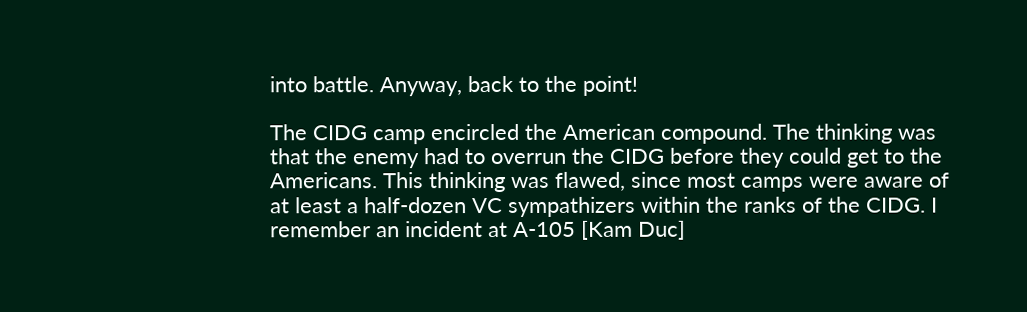into battle. Anyway, back to the point!

The CIDG camp encircled the American compound. The thinking was that the enemy had to overrun the CIDG before they could get to the Americans. This thinking was flawed, since most camps were aware of at least a half-dozen VC sympathizers within the ranks of the CIDG. I remember an incident at A-105 [Kam Duc]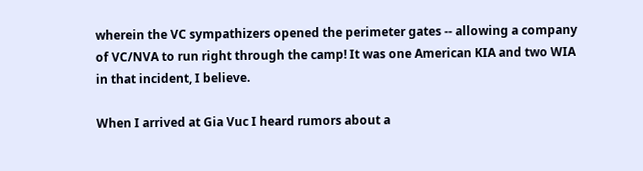wherein the VC sympathizers opened the perimeter gates -- allowing a company of VC/NVA to run right through the camp! It was one American KIA and two WIA in that incident, I believe.

When I arrived at Gia Vuc I heard rumors about a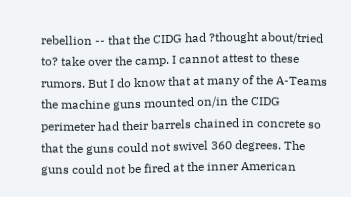rebellion -- that the CIDG had ?thought about/tried to? take over the camp. I cannot attest to these rumors. But I do know that at many of the A-Teams the machine guns mounted on/in the CIDG perimeter had their barrels chained in concrete so that the guns could not swivel 360 degrees. The guns could not be fired at the inner American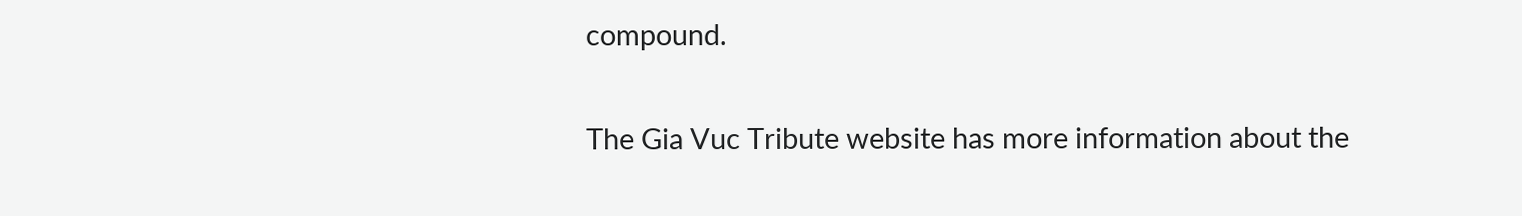compound.

The Gia Vuc Tribute website has more information about the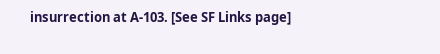insurrection at A-103. [See SF Links page]